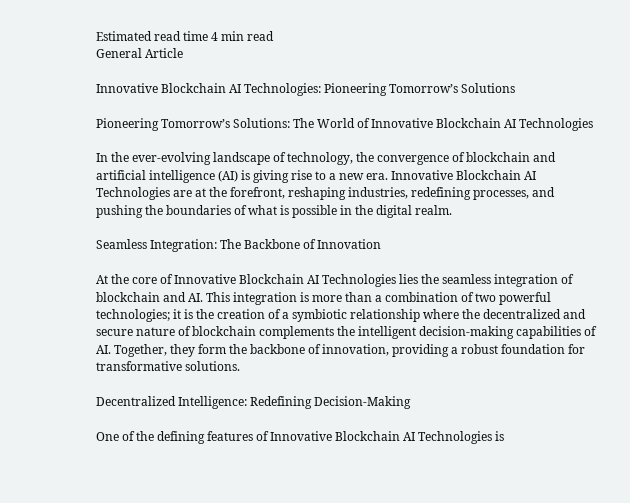Estimated read time 4 min read
General Article

Innovative Blockchain AI Technologies: Pioneering Tomorrow’s Solutions

Pioneering Tomorrow’s Solutions: The World of Innovative Blockchain AI Technologies

In the ever-evolving landscape of technology, the convergence of blockchain and artificial intelligence (AI) is giving rise to a new era. Innovative Blockchain AI Technologies are at the forefront, reshaping industries, redefining processes, and pushing the boundaries of what is possible in the digital realm.

Seamless Integration: The Backbone of Innovation

At the core of Innovative Blockchain AI Technologies lies the seamless integration of blockchain and AI. This integration is more than a combination of two powerful technologies; it is the creation of a symbiotic relationship where the decentralized and secure nature of blockchain complements the intelligent decision-making capabilities of AI. Together, they form the backbone of innovation, providing a robust foundation for transformative solutions.

Decentralized Intelligence: Redefining Decision-Making

One of the defining features of Innovative Blockchain AI Technologies is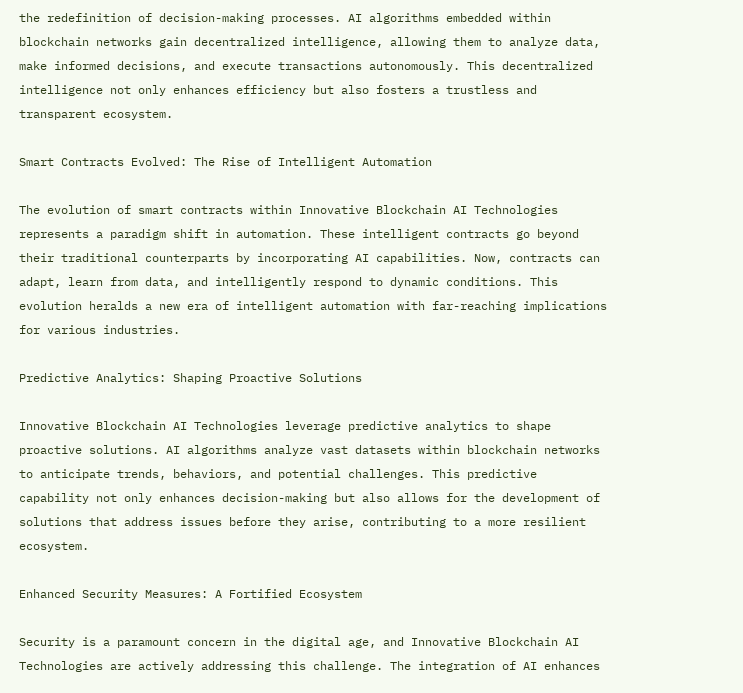the redefinition of decision-making processes. AI algorithms embedded within blockchain networks gain decentralized intelligence, allowing them to analyze data, make informed decisions, and execute transactions autonomously. This decentralized intelligence not only enhances efficiency but also fosters a trustless and transparent ecosystem.

Smart Contracts Evolved: The Rise of Intelligent Automation

The evolution of smart contracts within Innovative Blockchain AI Technologies represents a paradigm shift in automation. These intelligent contracts go beyond their traditional counterparts by incorporating AI capabilities. Now, contracts can adapt, learn from data, and intelligently respond to dynamic conditions. This evolution heralds a new era of intelligent automation with far-reaching implications for various industries.

Predictive Analytics: Shaping Proactive Solutions

Innovative Blockchain AI Technologies leverage predictive analytics to shape proactive solutions. AI algorithms analyze vast datasets within blockchain networks to anticipate trends, behaviors, and potential challenges. This predictive capability not only enhances decision-making but also allows for the development of solutions that address issues before they arise, contributing to a more resilient ecosystem.

Enhanced Security Measures: A Fortified Ecosystem

Security is a paramount concern in the digital age, and Innovative Blockchain AI Technologies are actively addressing this challenge. The integration of AI enhances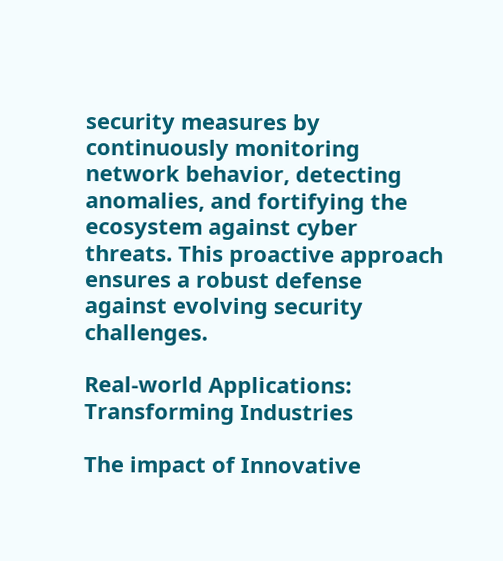security measures by continuously monitoring network behavior, detecting anomalies, and fortifying the ecosystem against cyber threats. This proactive approach ensures a robust defense against evolving security challenges.

Real-world Applications: Transforming Industries

The impact of Innovative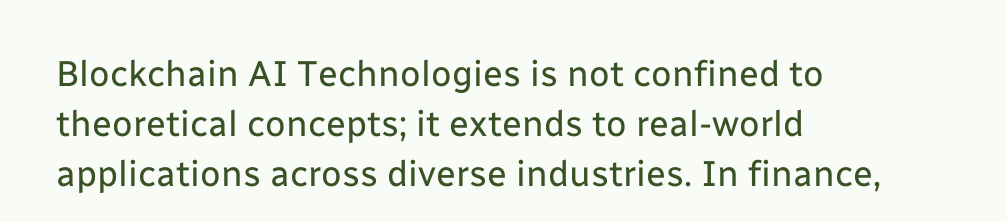Blockchain AI Technologies is not confined to theoretical concepts; it extends to real-world applications across diverse industries. In finance,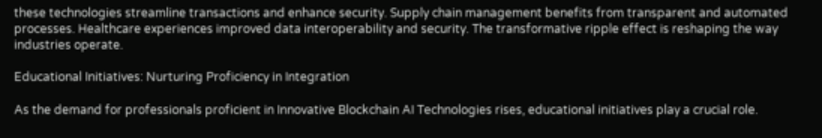these technologies streamline transactions and enhance security. Supply chain management benefits from transparent and automated processes. Healthcare experiences improved data interoperability and security. The transformative ripple effect is reshaping the way industries operate.

Educational Initiatives: Nurturing Proficiency in Integration

As the demand for professionals proficient in Innovative Blockchain AI Technologies rises, educational initiatives play a crucial role.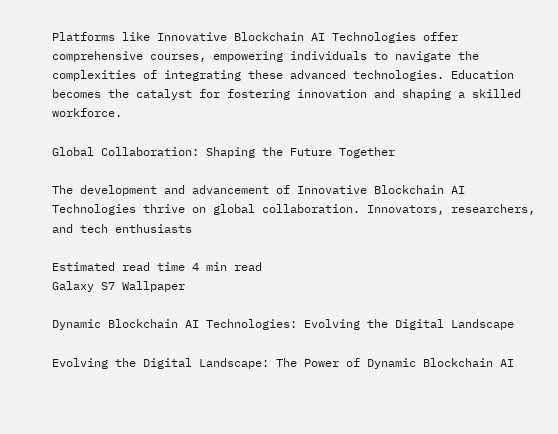Platforms like Innovative Blockchain AI Technologies offer comprehensive courses, empowering individuals to navigate the complexities of integrating these advanced technologies. Education becomes the catalyst for fostering innovation and shaping a skilled workforce.

Global Collaboration: Shaping the Future Together

The development and advancement of Innovative Blockchain AI Technologies thrive on global collaboration. Innovators, researchers, and tech enthusiasts

Estimated read time 4 min read
Galaxy S7 Wallpaper

Dynamic Blockchain AI Technologies: Evolving the Digital Landscape

Evolving the Digital Landscape: The Power of Dynamic Blockchain AI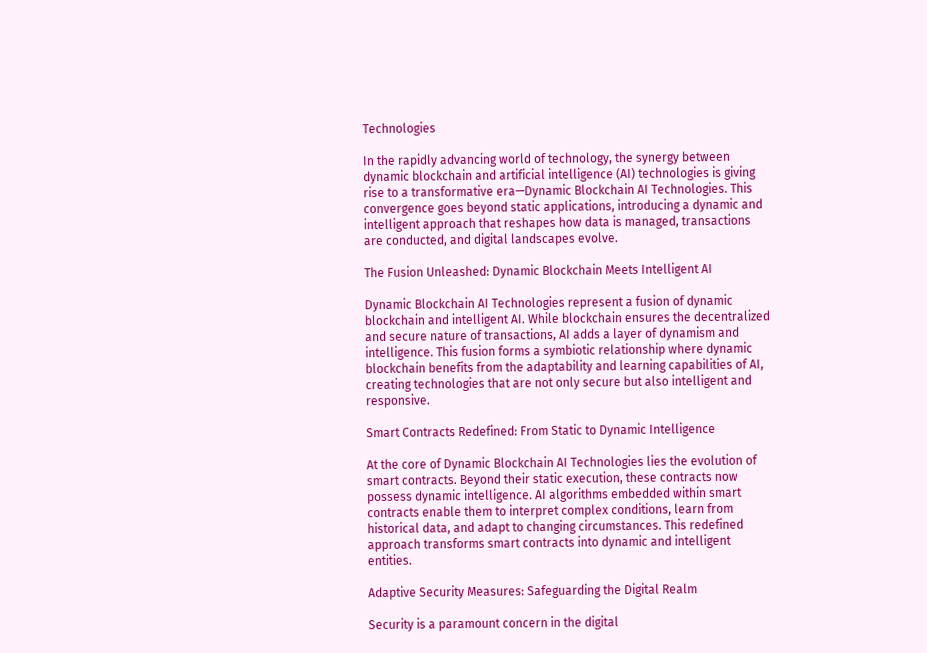Technologies

In the rapidly advancing world of technology, the synergy between dynamic blockchain and artificial intelligence (AI) technologies is giving rise to a transformative era—Dynamic Blockchain AI Technologies. This convergence goes beyond static applications, introducing a dynamic and intelligent approach that reshapes how data is managed, transactions are conducted, and digital landscapes evolve.

The Fusion Unleashed: Dynamic Blockchain Meets Intelligent AI

Dynamic Blockchain AI Technologies represent a fusion of dynamic blockchain and intelligent AI. While blockchain ensures the decentralized and secure nature of transactions, AI adds a layer of dynamism and intelligence. This fusion forms a symbiotic relationship where dynamic blockchain benefits from the adaptability and learning capabilities of AI, creating technologies that are not only secure but also intelligent and responsive.

Smart Contracts Redefined: From Static to Dynamic Intelligence

At the core of Dynamic Blockchain AI Technologies lies the evolution of smart contracts. Beyond their static execution, these contracts now possess dynamic intelligence. AI algorithms embedded within smart contracts enable them to interpret complex conditions, learn from historical data, and adapt to changing circumstances. This redefined approach transforms smart contracts into dynamic and intelligent entities.

Adaptive Security Measures: Safeguarding the Digital Realm

Security is a paramount concern in the digital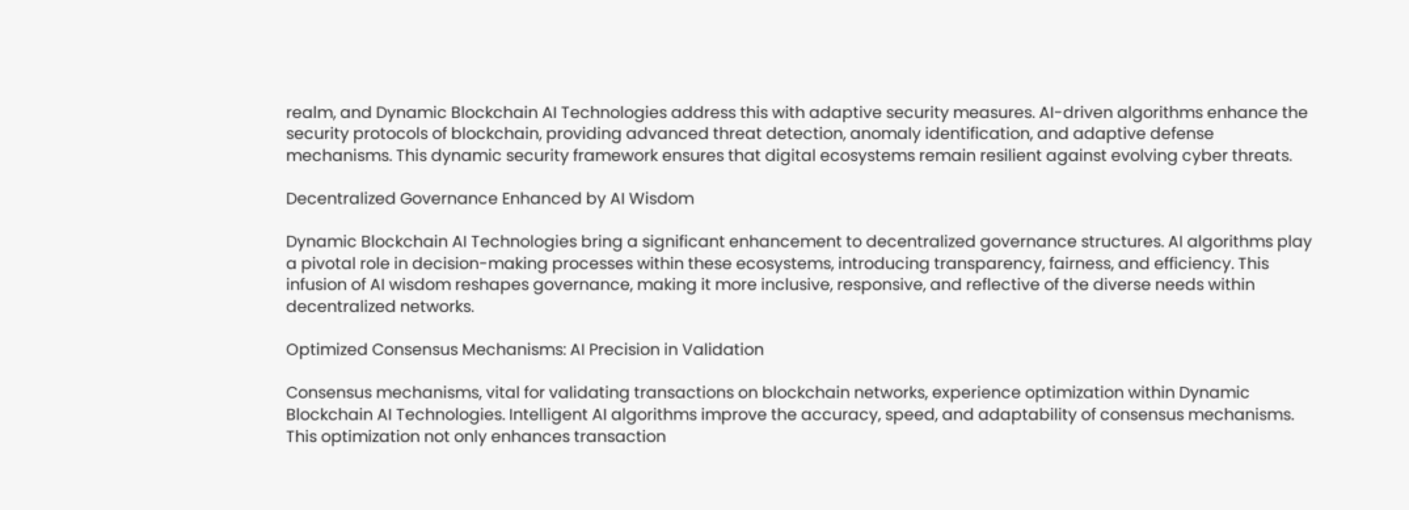realm, and Dynamic Blockchain AI Technologies address this with adaptive security measures. AI-driven algorithms enhance the security protocols of blockchain, providing advanced threat detection, anomaly identification, and adaptive defense mechanisms. This dynamic security framework ensures that digital ecosystems remain resilient against evolving cyber threats.

Decentralized Governance Enhanced by AI Wisdom

Dynamic Blockchain AI Technologies bring a significant enhancement to decentralized governance structures. AI algorithms play a pivotal role in decision-making processes within these ecosystems, introducing transparency, fairness, and efficiency. This infusion of AI wisdom reshapes governance, making it more inclusive, responsive, and reflective of the diverse needs within decentralized networks.

Optimized Consensus Mechanisms: AI Precision in Validation

Consensus mechanisms, vital for validating transactions on blockchain networks, experience optimization within Dynamic Blockchain AI Technologies. Intelligent AI algorithms improve the accuracy, speed, and adaptability of consensus mechanisms. This optimization not only enhances transaction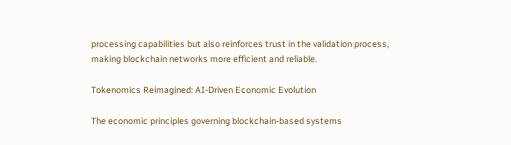processing capabilities but also reinforces trust in the validation process, making blockchain networks more efficient and reliable.

Tokenomics Reimagined: AI-Driven Economic Evolution

The economic principles governing blockchain-based systems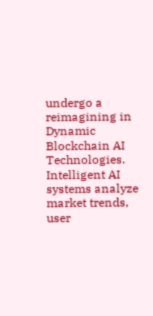undergo a reimagining in Dynamic Blockchain AI Technologies. Intelligent AI systems analyze market trends, user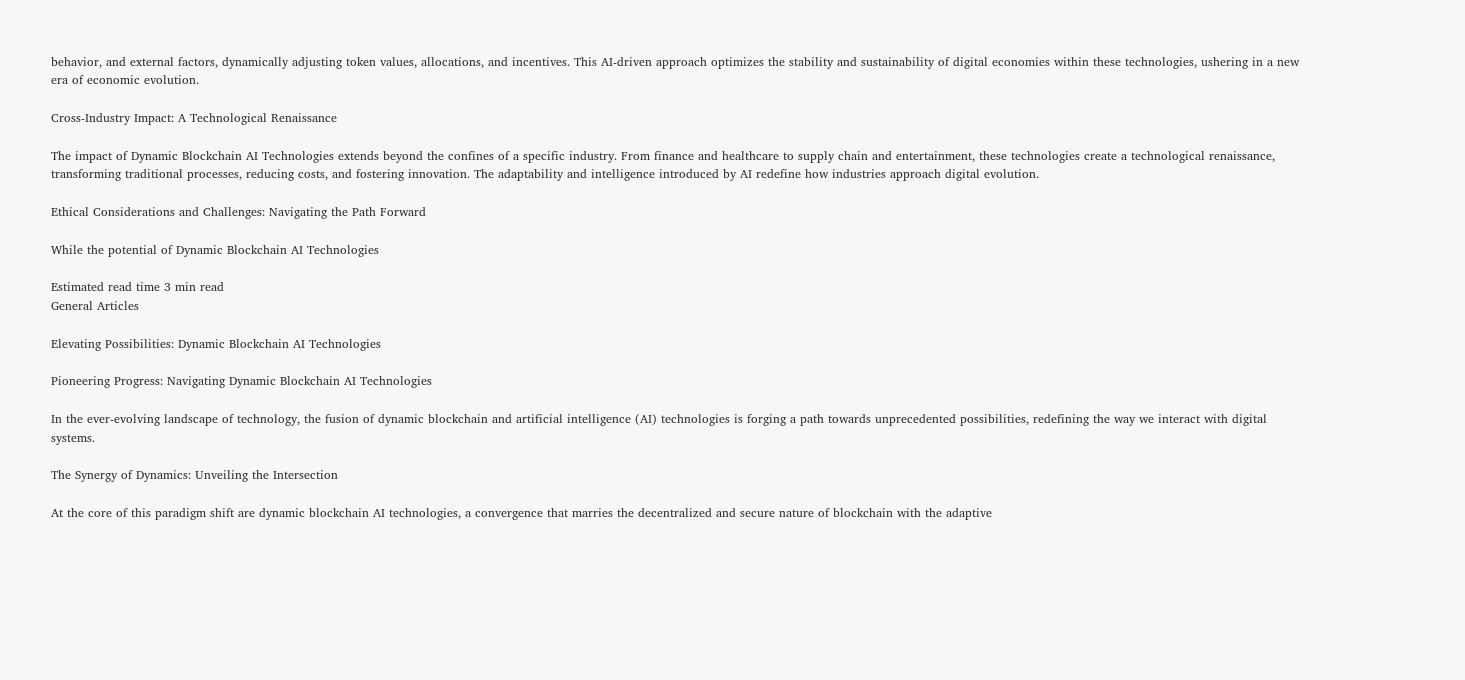behavior, and external factors, dynamically adjusting token values, allocations, and incentives. This AI-driven approach optimizes the stability and sustainability of digital economies within these technologies, ushering in a new era of economic evolution.

Cross-Industry Impact: A Technological Renaissance

The impact of Dynamic Blockchain AI Technologies extends beyond the confines of a specific industry. From finance and healthcare to supply chain and entertainment, these technologies create a technological renaissance, transforming traditional processes, reducing costs, and fostering innovation. The adaptability and intelligence introduced by AI redefine how industries approach digital evolution.

Ethical Considerations and Challenges: Navigating the Path Forward

While the potential of Dynamic Blockchain AI Technologies

Estimated read time 3 min read
General Articles

Elevating Possibilities: Dynamic Blockchain AI Technologies

Pioneering Progress: Navigating Dynamic Blockchain AI Technologies

In the ever-evolving landscape of technology, the fusion of dynamic blockchain and artificial intelligence (AI) technologies is forging a path towards unprecedented possibilities, redefining the way we interact with digital systems.

The Synergy of Dynamics: Unveiling the Intersection

At the core of this paradigm shift are dynamic blockchain AI technologies, a convergence that marries the decentralized and secure nature of blockchain with the adaptive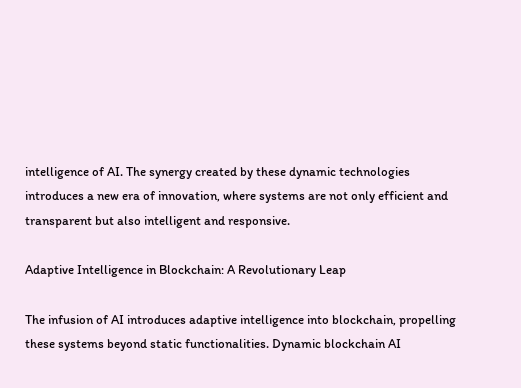intelligence of AI. The synergy created by these dynamic technologies introduces a new era of innovation, where systems are not only efficient and transparent but also intelligent and responsive.

Adaptive Intelligence in Blockchain: A Revolutionary Leap

The infusion of AI introduces adaptive intelligence into blockchain, propelling these systems beyond static functionalities. Dynamic blockchain AI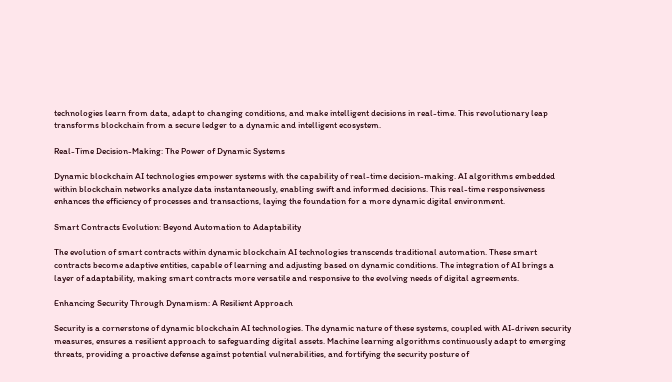technologies learn from data, adapt to changing conditions, and make intelligent decisions in real-time. This revolutionary leap transforms blockchain from a secure ledger to a dynamic and intelligent ecosystem.

Real-Time Decision-Making: The Power of Dynamic Systems

Dynamic blockchain AI technologies empower systems with the capability of real-time decision-making. AI algorithms embedded within blockchain networks analyze data instantaneously, enabling swift and informed decisions. This real-time responsiveness enhances the efficiency of processes and transactions, laying the foundation for a more dynamic digital environment.

Smart Contracts Evolution: Beyond Automation to Adaptability

The evolution of smart contracts within dynamic blockchain AI technologies transcends traditional automation. These smart contracts become adaptive entities, capable of learning and adjusting based on dynamic conditions. The integration of AI brings a layer of adaptability, making smart contracts more versatile and responsive to the evolving needs of digital agreements.

Enhancing Security Through Dynamism: A Resilient Approach

Security is a cornerstone of dynamic blockchain AI technologies. The dynamic nature of these systems, coupled with AI-driven security measures, ensures a resilient approach to safeguarding digital assets. Machine learning algorithms continuously adapt to emerging threats, providing a proactive defense against potential vulnerabilities, and fortifying the security posture of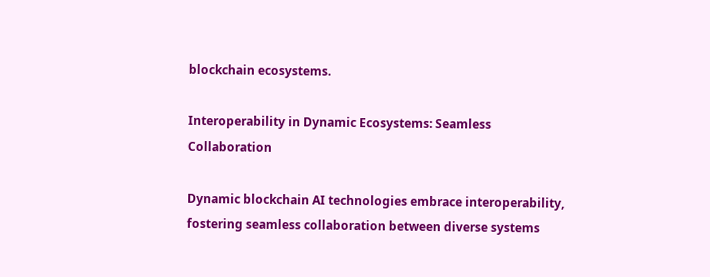blockchain ecosystems.

Interoperability in Dynamic Ecosystems: Seamless Collaboration

Dynamic blockchain AI technologies embrace interoperability, fostering seamless collaboration between diverse systems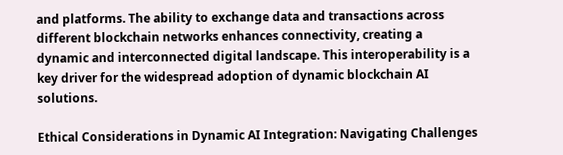and platforms. The ability to exchange data and transactions across different blockchain networks enhances connectivity, creating a dynamic and interconnected digital landscape. This interoperability is a key driver for the widespread adoption of dynamic blockchain AI solutions.

Ethical Considerations in Dynamic AI Integration: Navigating Challenges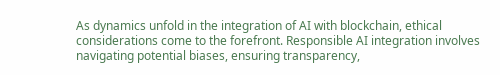As dynamics unfold in the integration of AI with blockchain, ethical considerations come to the forefront. Responsible AI integration involves navigating potential biases, ensuring transparency,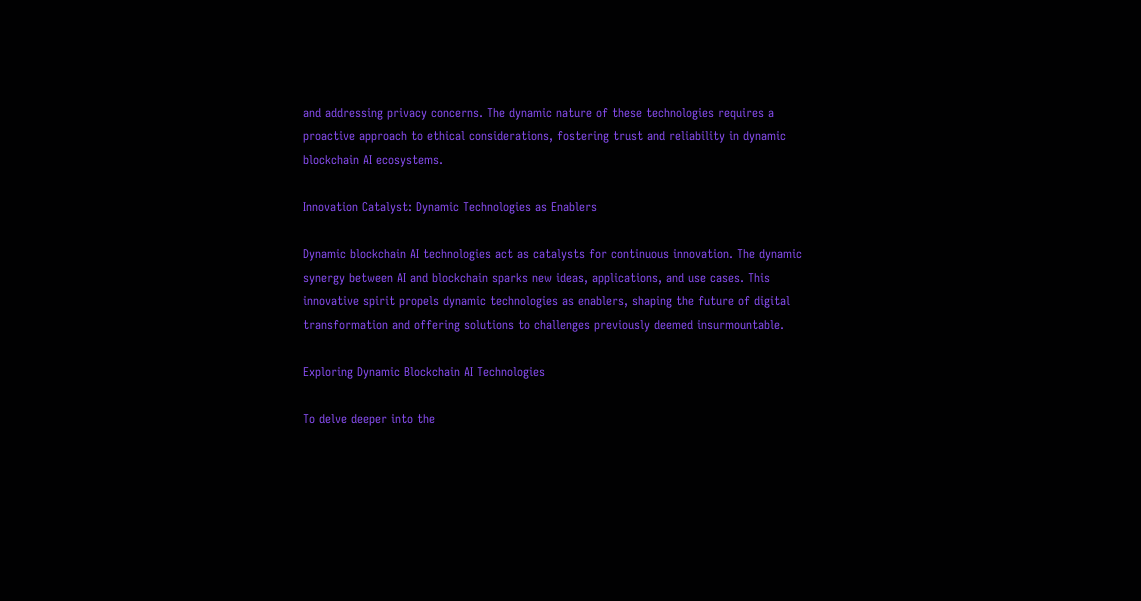and addressing privacy concerns. The dynamic nature of these technologies requires a proactive approach to ethical considerations, fostering trust and reliability in dynamic blockchain AI ecosystems.

Innovation Catalyst: Dynamic Technologies as Enablers

Dynamic blockchain AI technologies act as catalysts for continuous innovation. The dynamic synergy between AI and blockchain sparks new ideas, applications, and use cases. This innovative spirit propels dynamic technologies as enablers, shaping the future of digital transformation and offering solutions to challenges previously deemed insurmountable.

Exploring Dynamic Blockchain AI Technologies

To delve deeper into the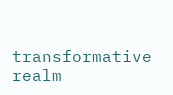transformative realm